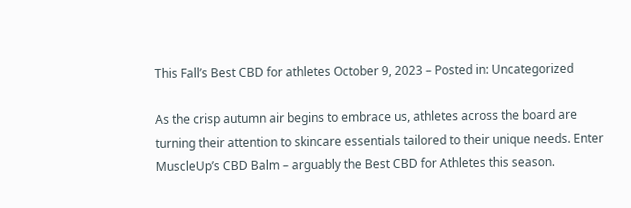This Fall’s Best CBD for athletes October 9, 2023 – Posted in: Uncategorized

As the crisp autumn air begins to embrace us, athletes across the board are turning their attention to skincare essentials tailored to their unique needs. Enter MuscleUp’s CBD Balm – arguably the Best CBD for Athletes this season.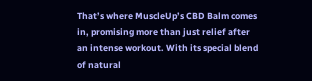That’s where MuscleUp’s CBD Balm comes in, promising more than just relief after an intense workout. With its special blend of natural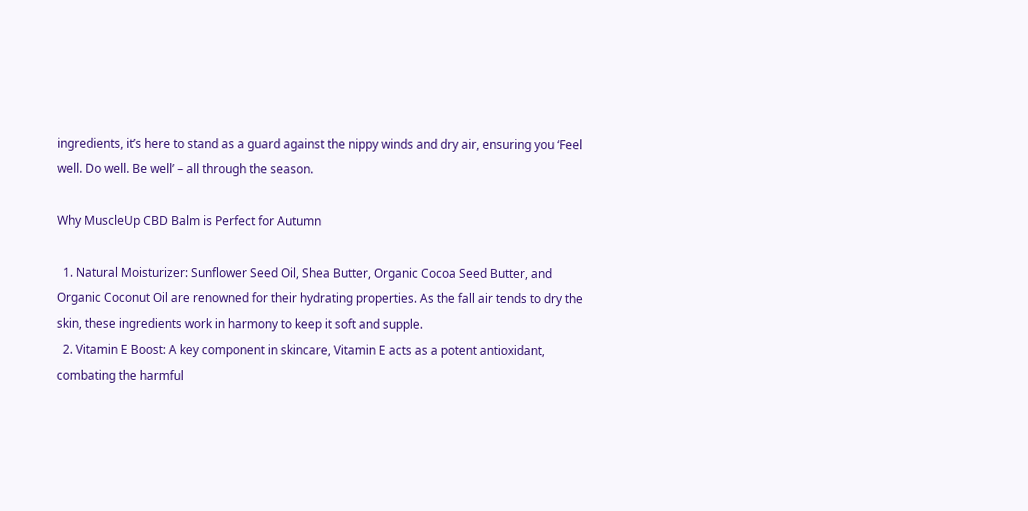ingredients, it’s here to stand as a guard against the nippy winds and dry air, ensuring you ‘Feel well. Do well. Be well’ – all through the season.

Why MuscleUp CBD Balm is Perfect for Autumn

  1. Natural Moisturizer: Sunflower Seed Oil, Shea Butter, Organic Cocoa Seed Butter, and Organic Coconut Oil are renowned for their hydrating properties. As the fall air tends to dry the skin, these ingredients work in harmony to keep it soft and supple.
  2. Vitamin E Boost: A key component in skincare, Vitamin E acts as a potent antioxidant, combating the harmful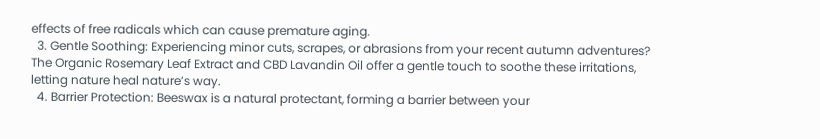effects of free radicals which can cause premature aging.
  3. Gentle Soothing: Experiencing minor cuts, scrapes, or abrasions from your recent autumn adventures? The Organic Rosemary Leaf Extract and CBD Lavandin Oil offer a gentle touch to soothe these irritations, letting nature heal nature’s way.
  4. Barrier Protection: Beeswax is a natural protectant, forming a barrier between your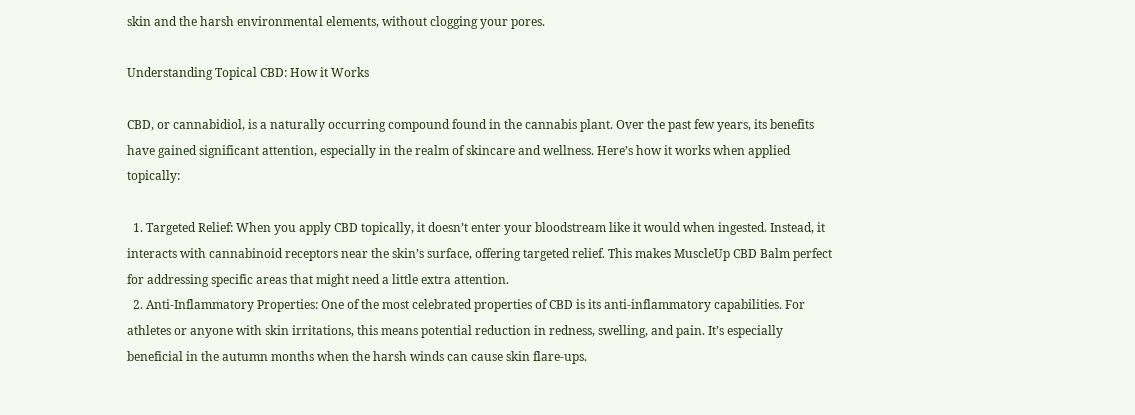skin and the harsh environmental elements, without clogging your pores.

Understanding Topical CBD: How it Works

CBD, or cannabidiol, is a naturally occurring compound found in the cannabis plant. Over the past few years, its benefits have gained significant attention, especially in the realm of skincare and wellness. Here’s how it works when applied topically:

  1. Targeted Relief: When you apply CBD topically, it doesn’t enter your bloodstream like it would when ingested. Instead, it interacts with cannabinoid receptors near the skin’s surface, offering targeted relief. This makes MuscleUp CBD Balm perfect for addressing specific areas that might need a little extra attention.
  2. Anti-Inflammatory Properties: One of the most celebrated properties of CBD is its anti-inflammatory capabilities. For athletes or anyone with skin irritations, this means potential reduction in redness, swelling, and pain. It’s especially beneficial in the autumn months when the harsh winds can cause skin flare-ups.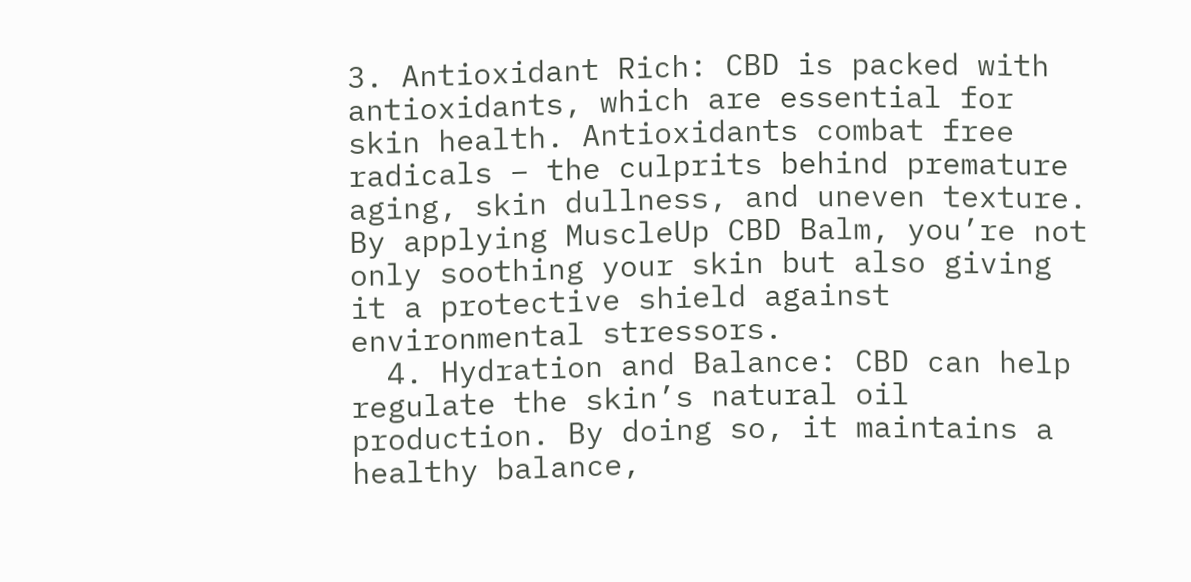3. Antioxidant Rich: CBD is packed with antioxidants, which are essential for skin health. Antioxidants combat free radicals – the culprits behind premature aging, skin dullness, and uneven texture. By applying MuscleUp CBD Balm, you’re not only soothing your skin but also giving it a protective shield against environmental stressors.
  4. Hydration and Balance: CBD can help regulate the skin’s natural oil production. By doing so, it maintains a healthy balance,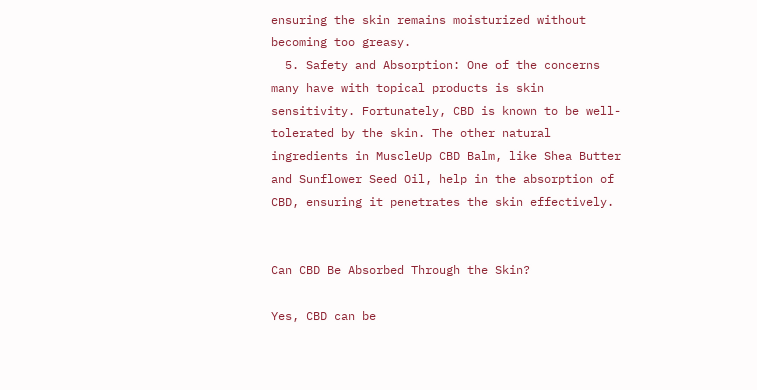ensuring the skin remains moisturized without becoming too greasy.
  5. Safety and Absorption: One of the concerns many have with topical products is skin sensitivity. Fortunately, CBD is known to be well-tolerated by the skin. The other natural ingredients in MuscleUp CBD Balm, like Shea Butter and Sunflower Seed Oil, help in the absorption of CBD, ensuring it penetrates the skin effectively.


Can CBD Be Absorbed Through the Skin?

Yes, CBD can be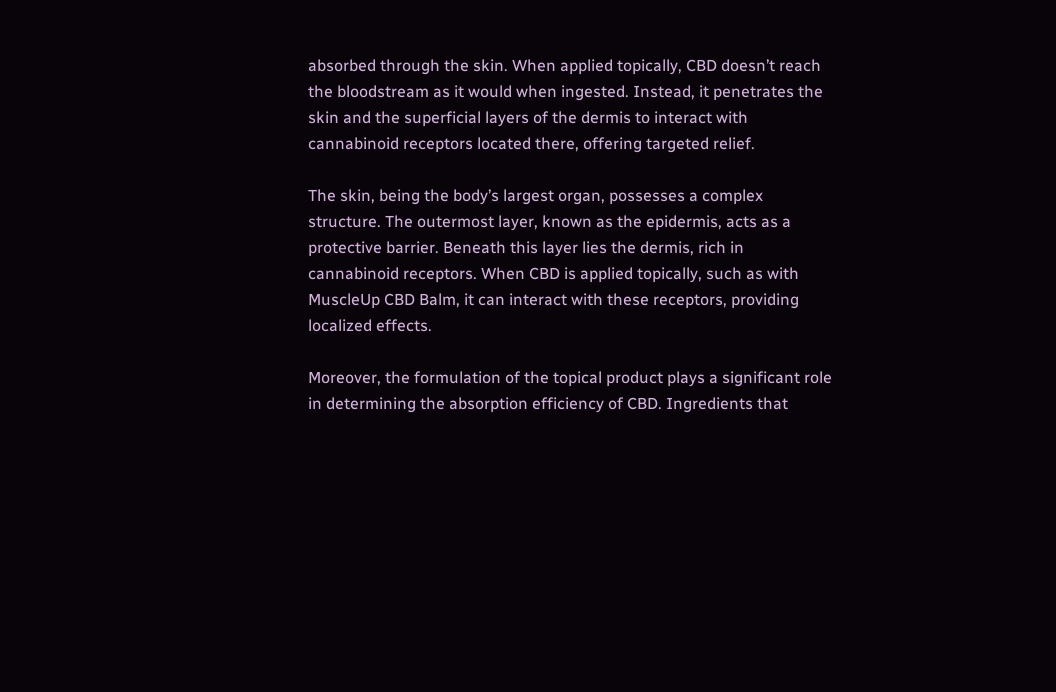absorbed through the skin. When applied topically, CBD doesn’t reach the bloodstream as it would when ingested. Instead, it penetrates the skin and the superficial layers of the dermis to interact with cannabinoid receptors located there, offering targeted relief.

The skin, being the body’s largest organ, possesses a complex structure. The outermost layer, known as the epidermis, acts as a protective barrier. Beneath this layer lies the dermis, rich in cannabinoid receptors. When CBD is applied topically, such as with MuscleUp CBD Balm, it can interact with these receptors, providing localized effects.

Moreover, the formulation of the topical product plays a significant role in determining the absorption efficiency of CBD. Ingredients that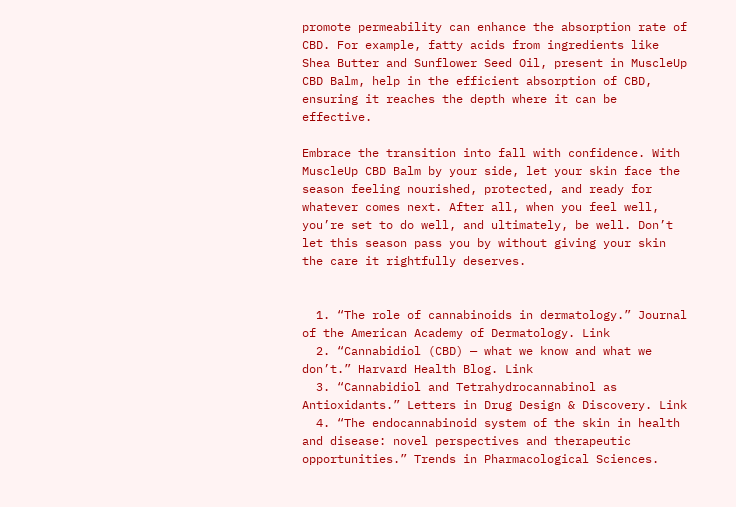promote permeability can enhance the absorption rate of CBD. For example, fatty acids from ingredients like Shea Butter and Sunflower Seed Oil, present in MuscleUp CBD Balm, help in the efficient absorption of CBD, ensuring it reaches the depth where it can be effective.

Embrace the transition into fall with confidence. With MuscleUp CBD Balm by your side, let your skin face the season feeling nourished, protected, and ready for whatever comes next. After all, when you feel well, you’re set to do well, and ultimately, be well. Don’t let this season pass you by without giving your skin the care it rightfully deserves.


  1. “The role of cannabinoids in dermatology.” Journal of the American Academy of Dermatology. Link
  2. “Cannabidiol (CBD) — what we know and what we don’t.” Harvard Health Blog. Link
  3. “Cannabidiol and Tetrahydrocannabinol as Antioxidants.” Letters in Drug Design & Discovery. Link
  4. “The endocannabinoid system of the skin in health and disease: novel perspectives and therapeutic opportunities.” Trends in Pharmacological Sciences.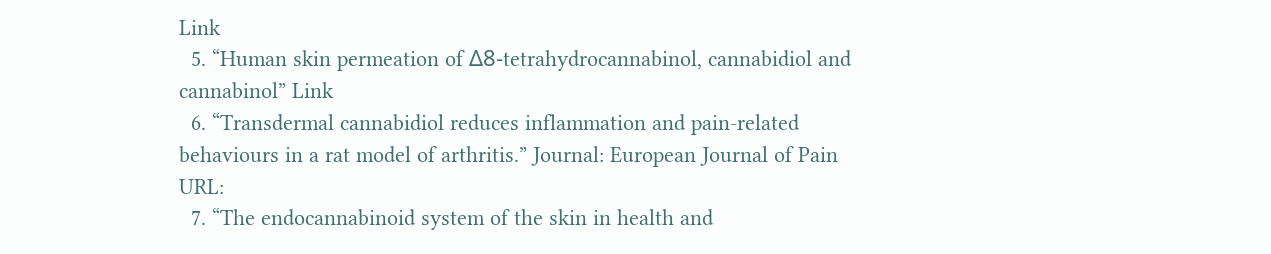Link
  5. “Human skin permeation of Δ8-tetrahydrocannabinol, cannabidiol and cannabinol” Link
  6. “Transdermal cannabidiol reduces inflammation and pain-related behaviours in a rat model of arthritis.” Journal: European Journal of Pain URL:
  7. “The endocannabinoid system of the skin in health and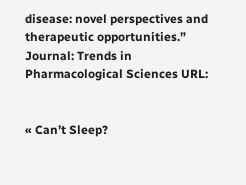disease: novel perspectives and therapeutic opportunities.” Journal: Trends in Pharmacological Sciences URL:


« Can’t Sleep?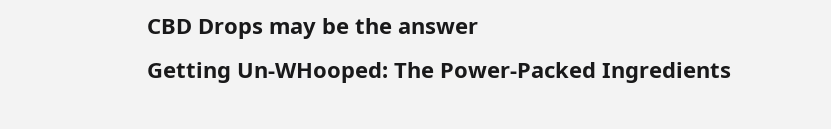CBD Drops may be the answer
Getting Un-WHooped: The Power-Packed Ingredients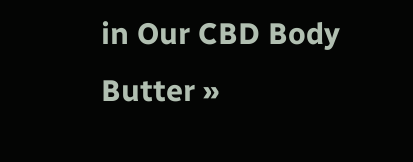in Our CBD Body Butter »